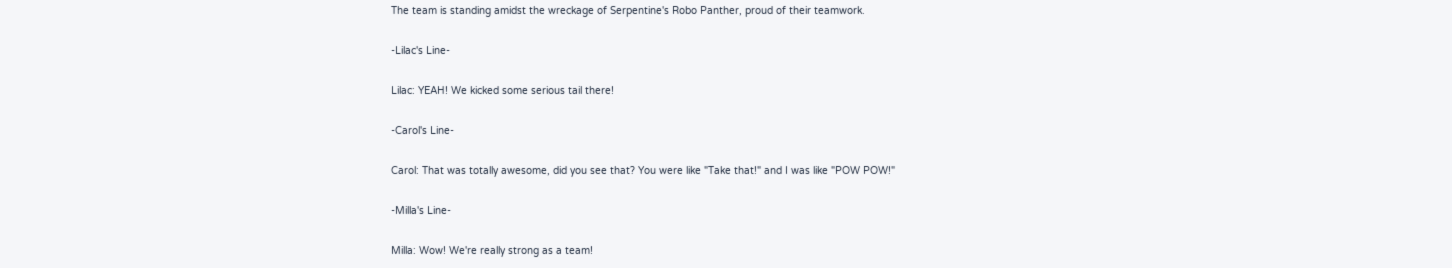The team is standing amidst the wreckage of Serpentine's Robo Panther, proud of their teamwork.

-Lilac's Line-

Lilac: YEAH! We kicked some serious tail there!

-Carol's Line-

Carol: That was totally awesome, did you see that? You were like "Take that!" and I was like "POW POW!"

-Milla's Line-

Milla: Wow! We're really strong as a team!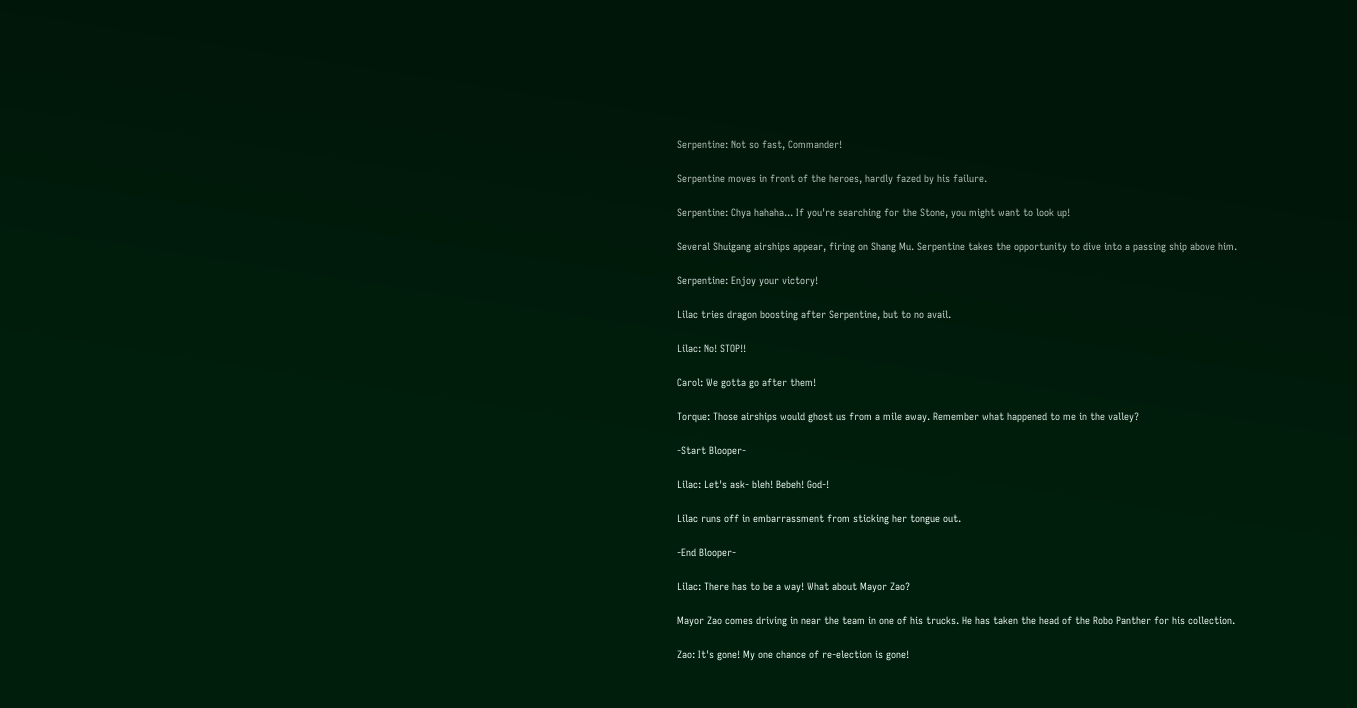Serpentine: Not so fast, Commander!

Serpentine moves in front of the heroes, hardly fazed by his failure.

Serpentine: Chya hahaha... If you're searching for the Stone, you might want to look up!

Several Shuigang airships appear, firing on Shang Mu. Serpentine takes the opportunity to dive into a passing ship above him.

Serpentine: Enjoy your victory!

Lilac tries dragon boosting after Serpentine, but to no avail.

Lilac: No! STOP!!

Carol: We gotta go after them!

Torque: Those airships would ghost us from a mile away. Remember what happened to me in the valley?

-Start Blooper-

Lilac: Let's ask- bleh! Bebeh! God-!

Lilac runs off in embarrassment from sticking her tongue out.

-End Blooper-

Lilac: There has to be a way! What about Mayor Zao?

Mayor Zao comes driving in near the team in one of his trucks. He has taken the head of the Robo Panther for his collection.

Zao: It's gone! My one chance of re-election is gone!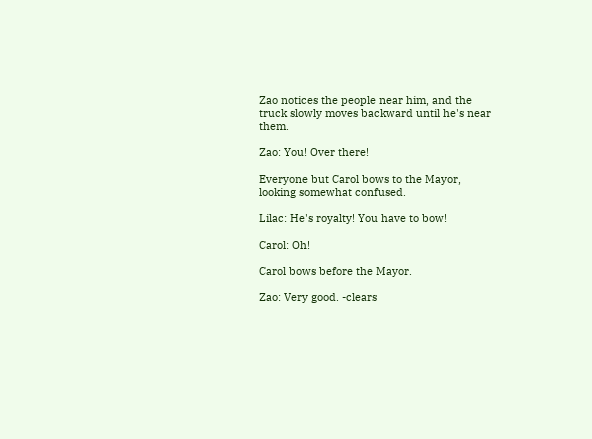Zao notices the people near him, and the truck slowly moves backward until he's near them.

Zao: You! Over there!

Everyone but Carol bows to the Mayor, looking somewhat confused.

Lilac: He's royalty! You have to bow!

Carol: Oh!

Carol bows before the Mayor.

Zao: Very good. -clears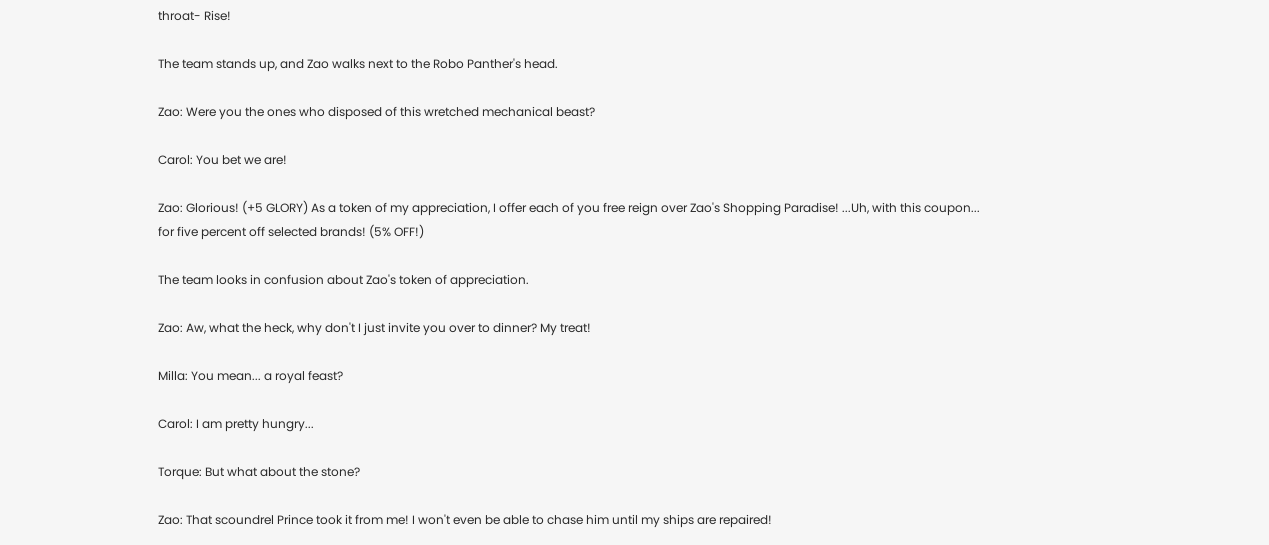throat- Rise!

The team stands up, and Zao walks next to the Robo Panther's head.

Zao: Were you the ones who disposed of this wretched mechanical beast?

Carol: You bet we are!

Zao: Glorious! (+5 GLORY) As a token of my appreciation, I offer each of you free reign over Zao's Shopping Paradise! ...Uh, with this coupon... for five percent off selected brands! (5% OFF!)

The team looks in confusion about Zao's token of appreciation.

Zao: Aw, what the heck, why don't I just invite you over to dinner? My treat!

Milla: You mean... a royal feast?

Carol: I am pretty hungry...

Torque: But what about the stone?

Zao: That scoundrel Prince took it from me! I won't even be able to chase him until my ships are repaired!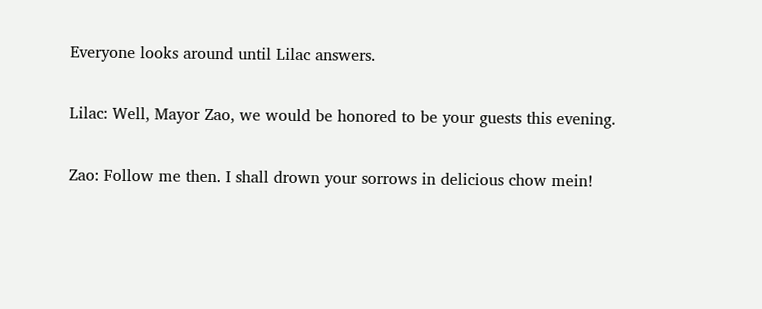Everyone looks around until Lilac answers.

Lilac: Well, Mayor Zao, we would be honored to be your guests this evening.

Zao: Follow me then. I shall drown your sorrows in delicious chow mein!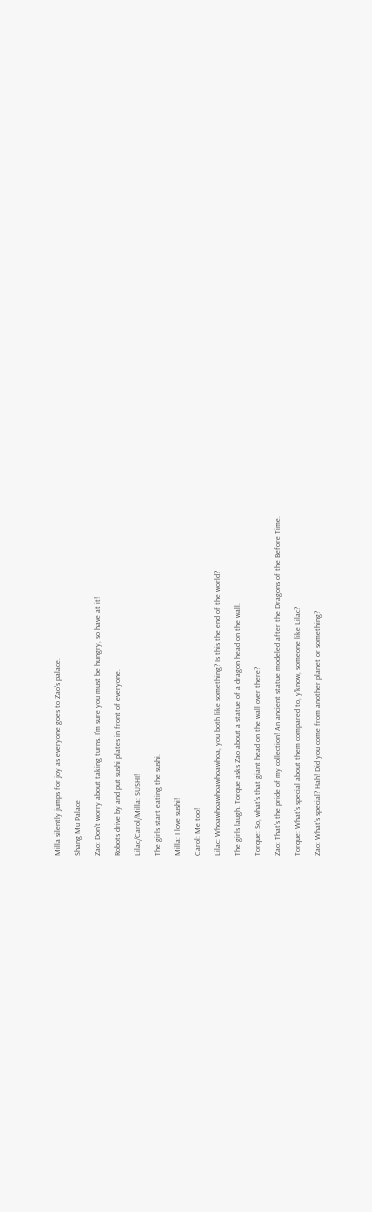Milla silently jumps for joy as everyone goes to Zao's palace.

Shang Mu Palace

Zao: Don't worry about taking turns. I'm sure you must be hungry, so have at it!

Robots drive by and put sushi plates in front of everyone.

Lilac/Carol/Milla: SUSHI!

The girls start eating the sushi.

Milla: I love sushi!

Carol: Me too!

Lilac: Whoawhoawhoawhoawhoa, you both like something? Is this the end of the world?

The girls laugh. Torque asks Zao about a statue of a dragon head on the wall.

Torque: So, what's that giant head on the wall over there?

Zao: That's the pride of my collection! An ancient statue modeled after the Dragons of the Before Time.

Torque: What's special about them compared to, y'know, someone like Lilac?

Zao: What's special? Hah! Did you come from another planet or something?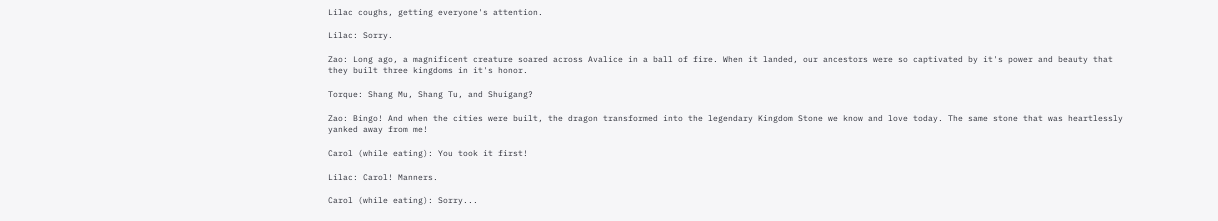Lilac coughs, getting everyone's attention.

Lilac: Sorry.

Zao: Long ago, a magnificent creature soared across Avalice in a ball of fire. When it landed, our ancestors were so captivated by it's power and beauty that they built three kingdoms in it's honor.

Torque: Shang Mu, Shang Tu, and Shuigang?

Zao: Bingo! And when the cities were built, the dragon transformed into the legendary Kingdom Stone we know and love today. The same stone that was heartlessly yanked away from me!

Carol (while eating): You took it first!

Lilac: Carol! Manners.

Carol (while eating): Sorry...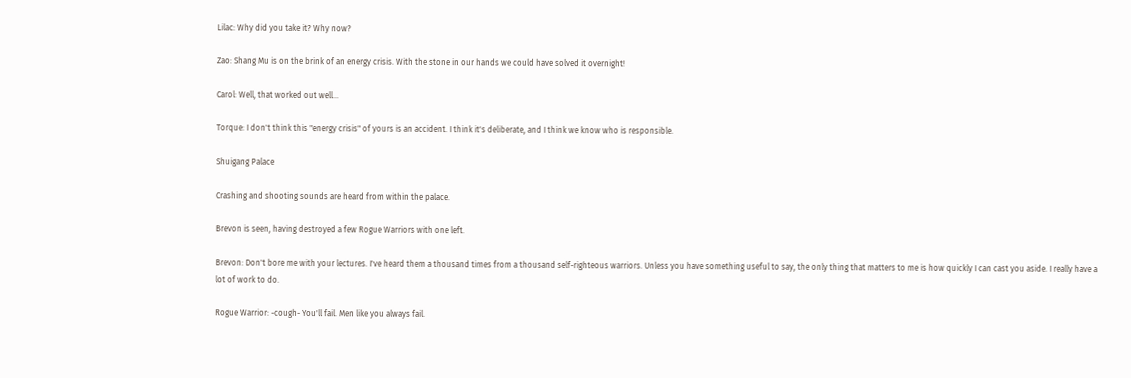Lilac: Why did you take it? Why now?

Zao: Shang Mu is on the brink of an energy crisis. With the stone in our hands we could have solved it overnight!

Carol: Well, that worked out well...

Torque: I don't think this "energy crisis" of yours is an accident. I think it's deliberate, and I think we know who is responsible.

Shuigang Palace

Crashing and shooting sounds are heard from within the palace.

Brevon is seen, having destroyed a few Rogue Warriors with one left.

Brevon: Don't bore me with your lectures. I've heard them a thousand times from a thousand self-righteous warriors. Unless you have something useful to say, the only thing that matters to me is how quickly I can cast you aside. I really have a lot of work to do.

Rogue Warrior: -cough- You'll fail. Men like you always fail.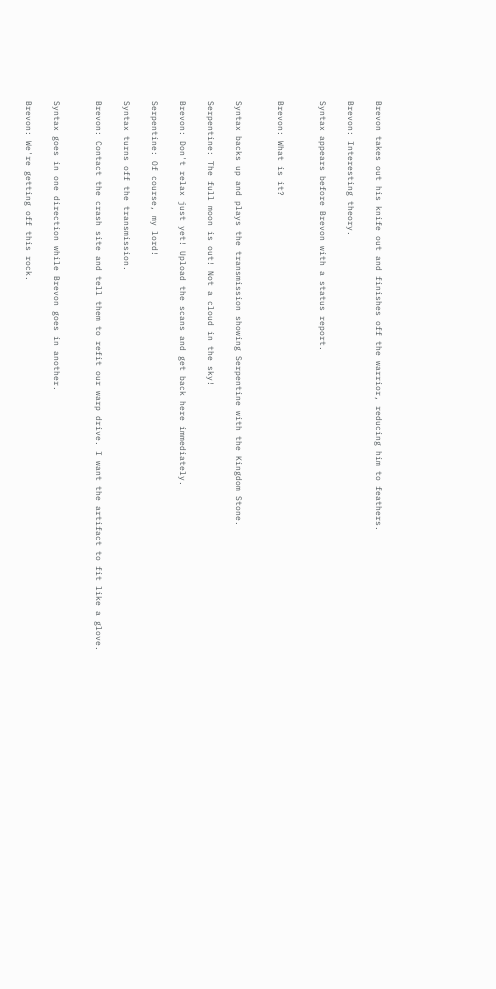Brevon takes out his knife out and finishes off the warrior, reducing him to feathers.

Brevon: Interesting theory.

Syntax appears before Brevon with a status report.


Brevon: What is it?


Syntax backs up and plays the transmission showing Serpentine with the Kingdom Stone.

Serpentine: The full moon is out! Not a cloud in the sky!

Brevon: Don't relax just yet! Upload the scans and get back here immediately.

Serpentine: Of course, my lord!

Syntax turns off the transmission.

Brevon: Contact the crash site and tell them to refit our warp drive. I want the artifact to fit like a glove.


Syntax goes in one direction while Brevon goes in another.

Brevon: We're getting off this rock.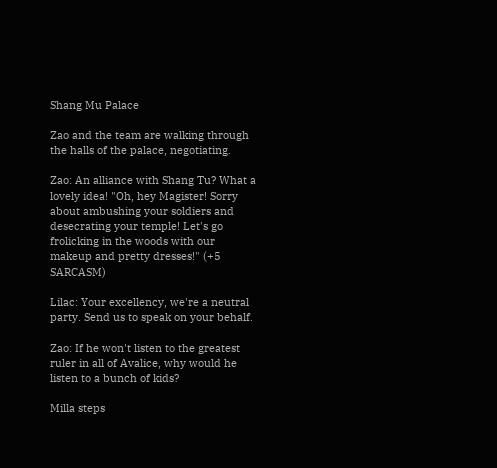Shang Mu Palace

Zao and the team are walking through the halls of the palace, negotiating.

Zao: An alliance with Shang Tu? What a lovely idea! "Oh, hey Magister! Sorry about ambushing your soldiers and desecrating your temple! Let's go frolicking in the woods with our makeup and pretty dresses!" (+5 SARCASM)

Lilac: Your excellency, we're a neutral party. Send us to speak on your behalf.

Zao: If he won't listen to the greatest ruler in all of Avalice, why would he listen to a bunch of kids?

Milla steps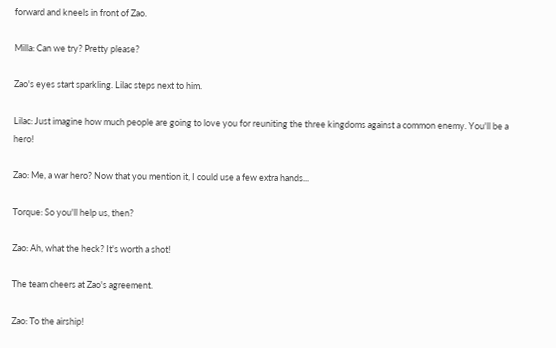forward and kneels in front of Zao.

Milla: Can we try? Pretty please?

Zao's eyes start sparkling. Lilac steps next to him.

Lilac: Just imagine how much people are going to love you for reuniting the three kingdoms against a common enemy. You'll be a hero!

Zao: Me, a war hero? Now that you mention it, I could use a few extra hands...

Torque: So you'll help us, then?

Zao: Ah, what the heck? It's worth a shot!

The team cheers at Zao's agreement.

Zao: To the airship!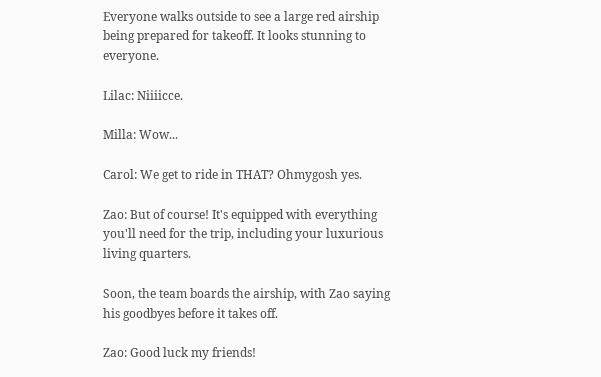Everyone walks outside to see a large red airship being prepared for takeoff. It looks stunning to everyone.

Lilac: Niiiicce.

Milla: Wow...

Carol: We get to ride in THAT? Ohmygosh yes.

Zao: But of course! It's equipped with everything you'll need for the trip, including your luxurious living quarters.

Soon, the team boards the airship, with Zao saying his goodbyes before it takes off.

Zao: Good luck my friends!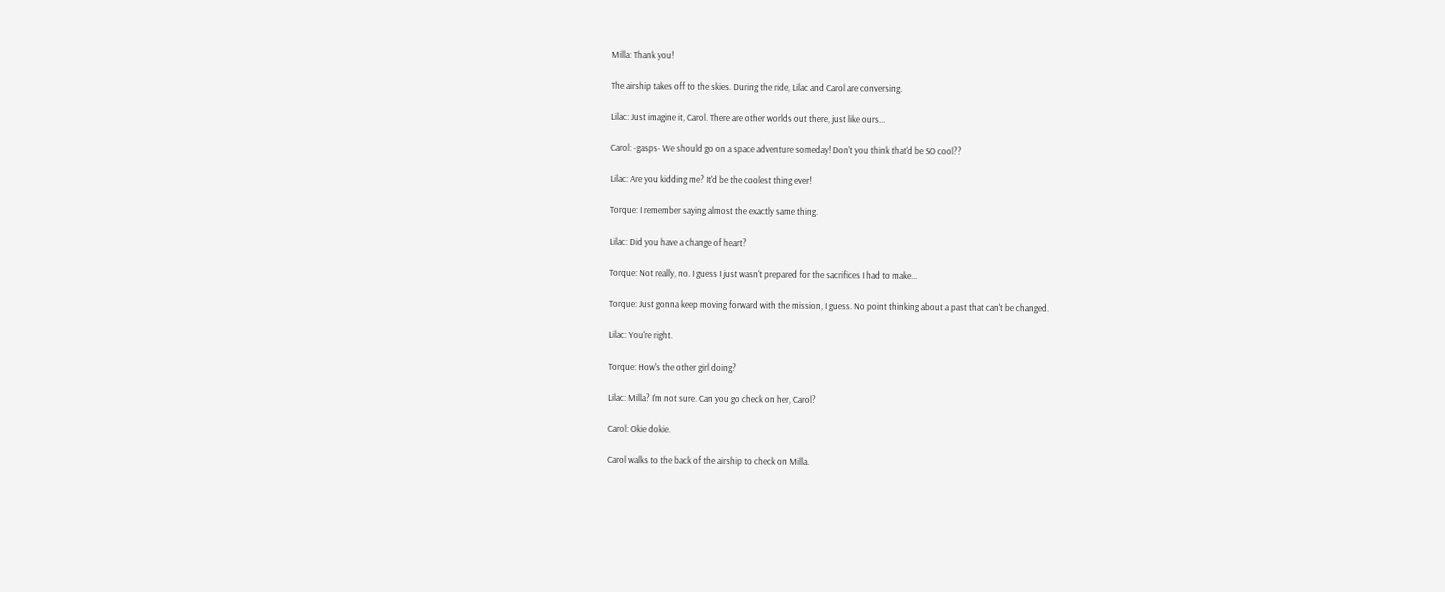Milla: Thank you!

The airship takes off to the skies. During the ride, Lilac and Carol are conversing.

Lilac: Just imagine it, Carol. There are other worlds out there, just like ours...

Carol: -gasps- We should go on a space adventure someday! Don't you think that'd be SO cool??

Lilac: Are you kidding me? It'd be the coolest thing ever!

Torque: I remember saying almost the exactly same thing.

Lilac: Did you have a change of heart?

Torque: Not really, no. I guess I just wasn't prepared for the sacrifices I had to make...

Torque: Just gonna keep moving forward with the mission, I guess. No point thinking about a past that can't be changed.

Lilac: You're right.

Torque: How's the other girl doing?

Lilac: Milla? I'm not sure. Can you go check on her, Carol?

Carol: Okie dokie.

Carol walks to the back of the airship to check on Milla.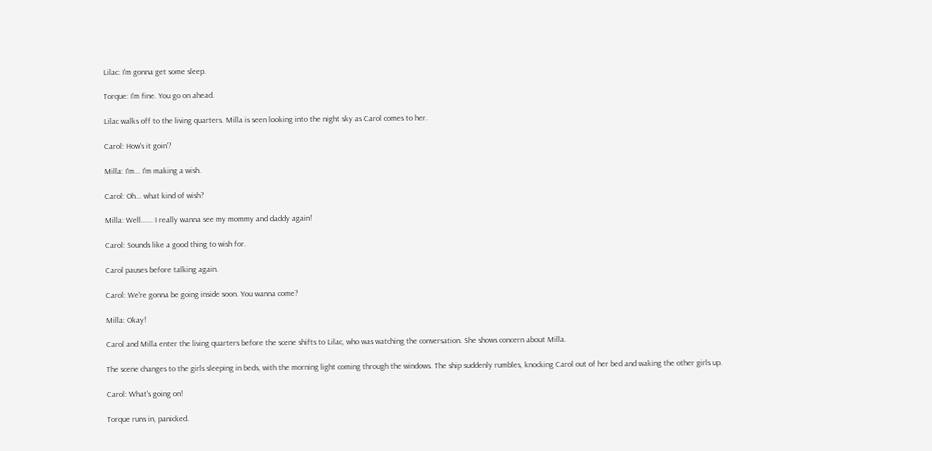Lilac: I'm gonna get some sleep.

Torque: I'm fine. You go on ahead.

Lilac walks off to the living quarters. Milla is seen looking into the night sky as Carol comes to her.

Carol: How's it goin'?

Milla: I'm... I'm making a wish.

Carol: Oh... what kind of wish?

Milla: Well...... I really wanna see my mommy and daddy again!

Carol: Sounds like a good thing to wish for.

Carol pauses before talking again.

Carol: We're gonna be going inside soon. You wanna come?

Milla: Okay!

Carol and Milla enter the living quarters before the scene shifts to Lilac, who was watching the conversation. She shows concern about Milla.

The scene changes to the girls sleeping in beds, with the morning light coming through the windows. The ship suddenly rumbles, knocking Carol out of her bed and waking the other girls up.

Carol: What's going on!

Torque runs in, panicked.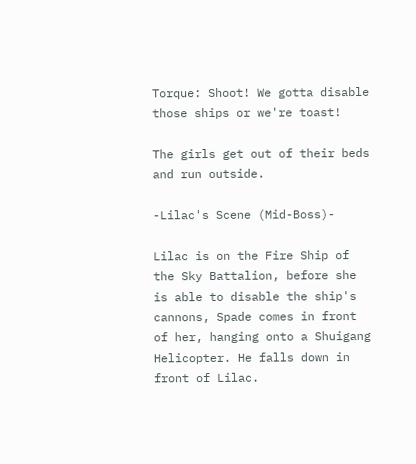Torque: Shoot! We gotta disable those ships or we're toast!

The girls get out of their beds and run outside.

-Lilac's Scene (Mid-Boss)-

Lilac is on the Fire Ship of the Sky Battalion, before she is able to disable the ship's cannons, Spade comes in front of her, hanging onto a Shuigang Helicopter. He falls down in front of Lilac.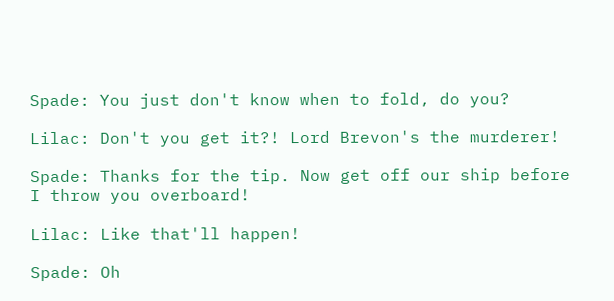Spade: You just don't know when to fold, do you?

Lilac: Don't you get it?! Lord Brevon's the murderer!

Spade: Thanks for the tip. Now get off our ship before I throw you overboard!

Lilac: Like that'll happen!

Spade: Oh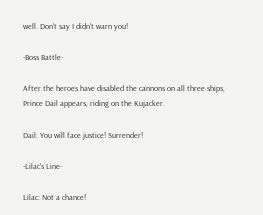well. Don't say I didn't warn you!

-Boss Battle-

After the heroes have disabled the cannons on all three ships, Prince Dail appears, riding on the Kujacker.

Dail: You will face justice! Surrender!

-Lilac's Line-

Lilac: Not a chance!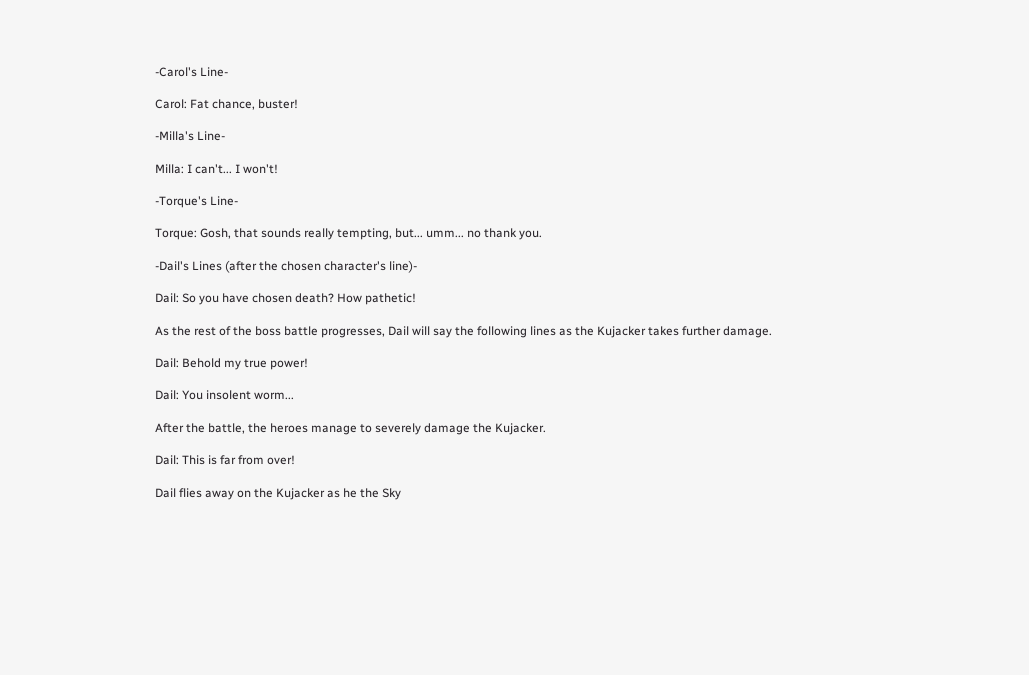-Carol's Line-

Carol: Fat chance, buster!

-Milla's Line-

Milla: I can't... I won't!

-Torque's Line-

Torque: Gosh, that sounds really tempting, but... umm... no thank you.

-Dail's Lines (after the chosen character's line)-

Dail: So you have chosen death? How pathetic!

As the rest of the boss battle progresses, Dail will say the following lines as the Kujacker takes further damage.

Dail: Behold my true power!

Dail: You insolent worm...

After the battle, the heroes manage to severely damage the Kujacker.

Dail: This is far from over!

Dail flies away on the Kujacker as he the Sky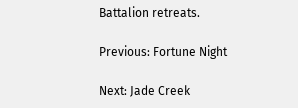Battalion retreats.

Previous: Fortune Night

Next: Jade Creek